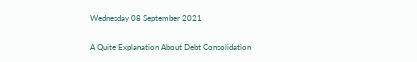Wednesday 08 September 2021

A Quite Explanation About Debt Consolidation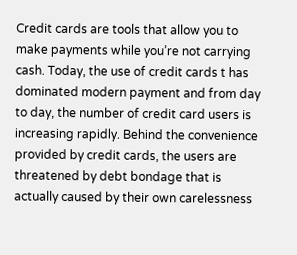Credit cards are tools that allow you to make payments while you’re not carrying cash. Today, the use of credit cards t has dominated modern payment and from day to day, the number of credit card users is increasing rapidly. Behind the convenience provided by credit cards, the users are threatened by debt bondage that is actually caused by their own carelessness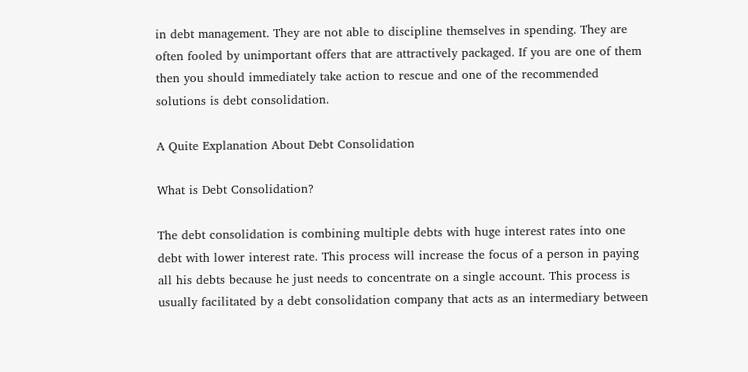in debt management. They are not able to discipline themselves in spending. They are often fooled by unimportant offers that are attractively packaged. If you are one of them then you should immediately take action to rescue and one of the recommended solutions is debt consolidation.

A Quite Explanation About Debt Consolidation

What is Debt Consolidation?

The debt consolidation is combining multiple debts with huge interest rates into one debt with lower interest rate. This process will increase the focus of a person in paying all his debts because he just needs to concentrate on a single account. This process is usually facilitated by a debt consolidation company that acts as an intermediary between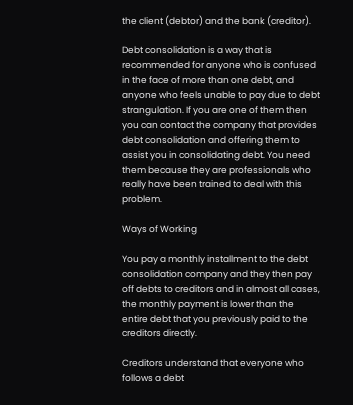the client (debtor) and the bank (creditor).

Debt consolidation is a way that is recommended for anyone who is confused in the face of more than one debt, and anyone who feels unable to pay due to debt strangulation. If you are one of them then you can contact the company that provides debt consolidation and offering them to assist you in consolidating debt. You need them because they are professionals who really have been trained to deal with this problem.

Ways of Working

You pay a monthly installment to the debt consolidation company and they then pay off debts to creditors and in almost all cases, the monthly payment is lower than the entire debt that you previously paid to the creditors directly.

Creditors understand that everyone who follows a debt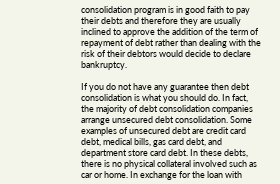consolidation program is in good faith to pay their debts and therefore they are usually inclined to approve the addition of the term of repayment of debt rather than dealing with the risk of their debtors would decide to declare bankruptcy.

If you do not have any guarantee then debt consolidation is what you should do. In fact, the majority of debt consolidation companies arrange unsecured debt consolidation. Some examples of unsecured debt are credit card debt, medical bills, gas card debt, and department store card debt. In these debts, there is no physical collateral involved such as car or home. In exchange for the loan with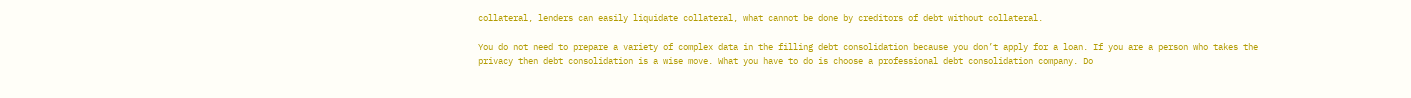collateral, lenders can easily liquidate collateral, what cannot be done by creditors of debt without collateral.

You do not need to prepare a variety of complex data in the filling debt consolidation because you don’t apply for a loan. If you are a person who takes the privacy then debt consolidation is a wise move. What you have to do is choose a professional debt consolidation company. Do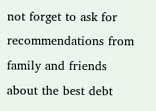not forget to ask for recommendations from family and friends about the best debt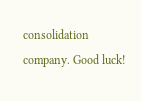consolidation company. Good luck!